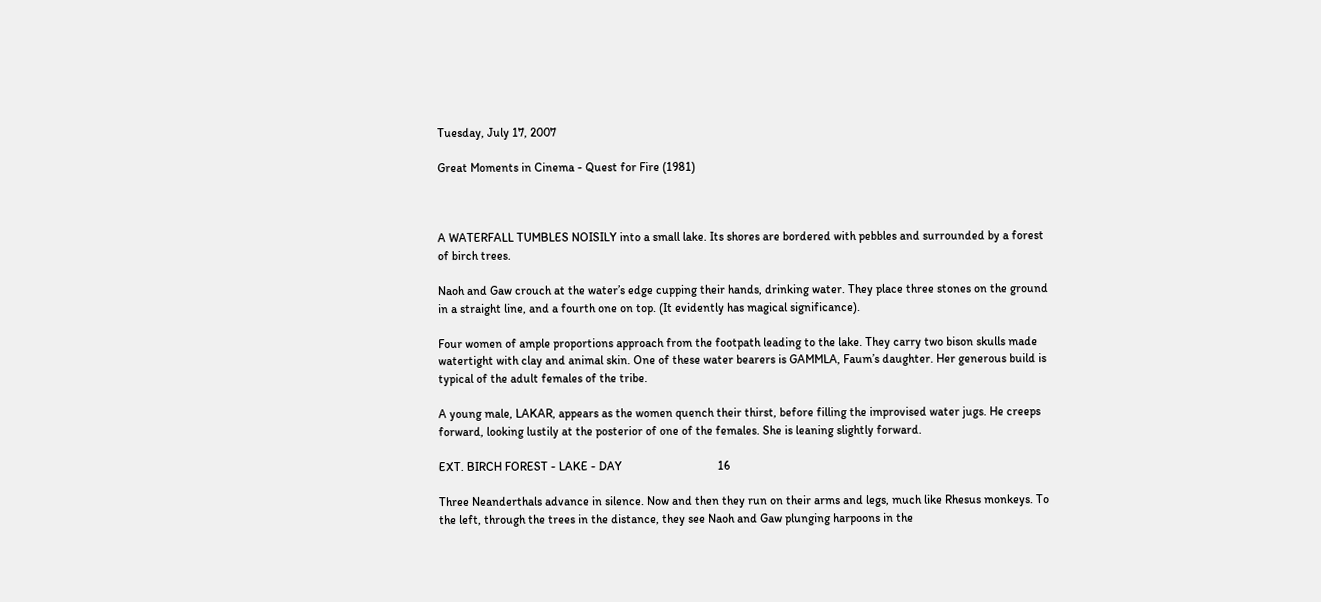Tuesday, July 17, 2007

Great Moments in Cinema - Quest for Fire (1981)



A WATERFALL TUMBLES NOISILY into a small lake. Its shores are bordered with pebbles and surrounded by a forest of birch trees.

Naoh and Gaw crouch at the water’s edge cupping their hands, drinking water. They place three stones on the ground in a straight line, and a fourth one on top. (It evidently has magical significance).

Four women of ample proportions approach from the footpath leading to the lake. They carry two bison skulls made watertight with clay and animal skin. One of these water bearers is GAMMLA, Faum’s daughter. Her generous build is typical of the adult females of the tribe.

A young male, LAKAR, appears as the women quench their thirst, before filling the improvised water jugs. He creeps forward, looking lustily at the posterior of one of the females. She is leaning slightly forward.

EXT. BIRCH FOREST - LAKE - DAY                                16

Three Neanderthals advance in silence. Now and then they run on their arms and legs, much like Rhesus monkeys. To the left, through the trees in the distance, they see Naoh and Gaw plunging harpoons in the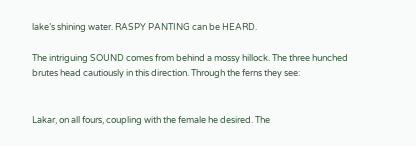lake’s shining water. RASPY PANTING can be HEARD.

The intriguing SOUND comes from behind a mossy hillock. The three hunched brutes head cautiously in this direction. Through the ferns they see:


Lakar, on all fours, coupling with the female he desired. The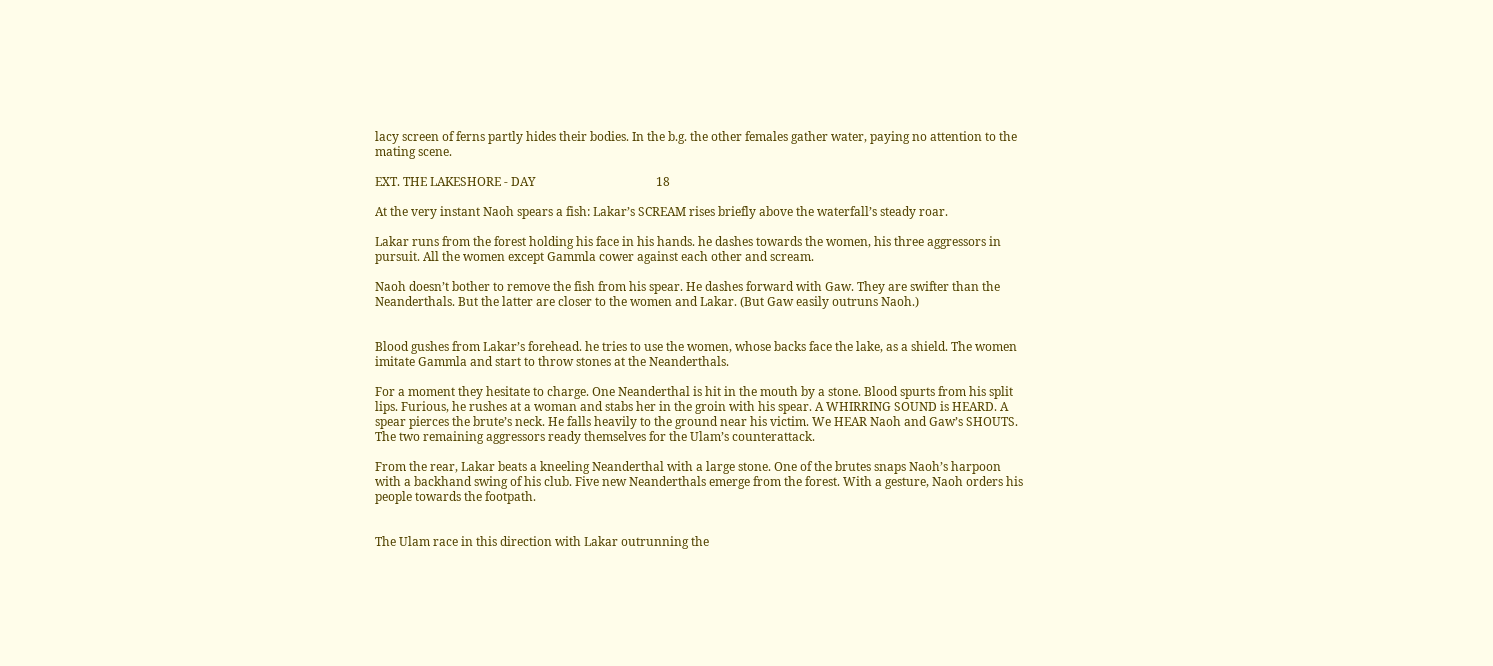lacy screen of ferns partly hides their bodies. In the b.g. the other females gather water, paying no attention to the mating scene.

EXT. THE LAKESHORE - DAY                                        18

At the very instant Naoh spears a fish: Lakar’s SCREAM rises briefly above the waterfall’s steady roar.

Lakar runs from the forest holding his face in his hands. he dashes towards the women, his three aggressors in pursuit. All the women except Gammla cower against each other and scream.

Naoh doesn’t bother to remove the fish from his spear. He dashes forward with Gaw. They are swifter than the Neanderthals. But the latter are closer to the women and Lakar. (But Gaw easily outruns Naoh.)


Blood gushes from Lakar’s forehead. he tries to use the women, whose backs face the lake, as a shield. The women imitate Gammla and start to throw stones at the Neanderthals.

For a moment they hesitate to charge. One Neanderthal is hit in the mouth by a stone. Blood spurts from his split lips. Furious, he rushes at a woman and stabs her in the groin with his spear. A WHIRRING SOUND is HEARD. A spear pierces the brute’s neck. He falls heavily to the ground near his victim. We HEAR Naoh and Gaw’s SHOUTS. The two remaining aggressors ready themselves for the Ulam’s counterattack.

From the rear, Lakar beats a kneeling Neanderthal with a large stone. One of the brutes snaps Naoh’s harpoon with a backhand swing of his club. Five new Neanderthals emerge from the forest. With a gesture, Naoh orders his people towards the footpath.


The Ulam race in this direction with Lakar outrunning the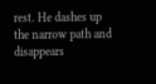rest. He dashes up the narrow path and disappears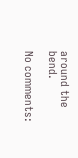around the bend.

No comments: